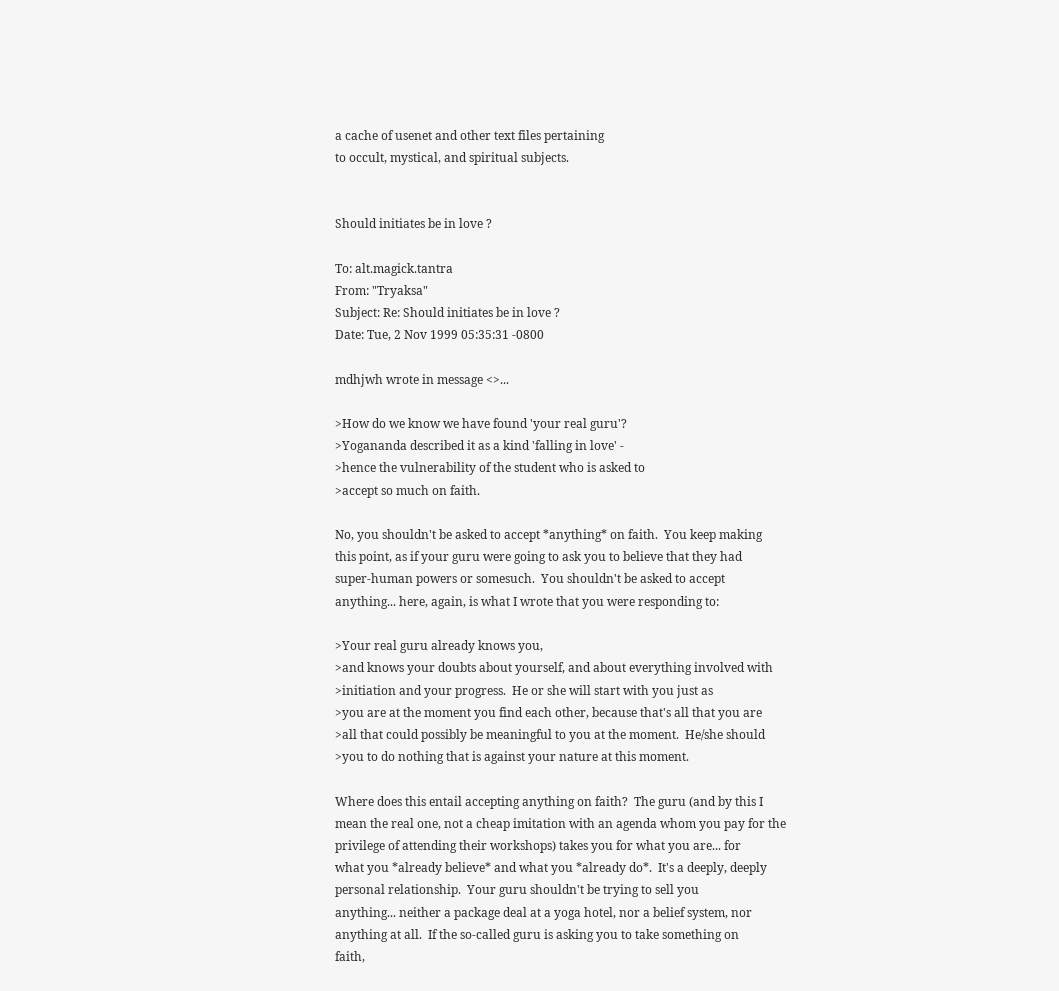a cache of usenet and other text files pertaining
to occult, mystical, and spiritual subjects.


Should initiates be in love ?

To: alt.magick.tantra
From: "Tryaksa"
Subject: Re: Should initiates be in love ?
Date: Tue, 2 Nov 1999 05:35:31 -0800

mdhjwh wrote in message <>...

>How do we know we have found 'your real guru'?
>Yogananda described it as a kind 'falling in love' -
>hence the vulnerability of the student who is asked to
>accept so much on faith.

No, you shouldn't be asked to accept *anything* on faith.  You keep making
this point, as if your guru were going to ask you to believe that they had
super-human powers or somesuch.  You shouldn't be asked to accept
anything... here, again, is what I wrote that you were responding to:

>Your real guru already knows you,
>and knows your doubts about yourself, and about everything involved with
>initiation and your progress.  He or she will start with you just as
>you are at the moment you find each other, because that's all that you are
>all that could possibly be meaningful to you at the moment.  He/she should
>you to do nothing that is against your nature at this moment.

Where does this entail accepting anything on faith?  The guru (and by this I
mean the real one, not a cheap imitation with an agenda whom you pay for the
privilege of attending their workshops) takes you for what you are... for
what you *already believe* and what you *already do*.  It's a deeply, deeply
personal relationship.  Your guru shouldn't be trying to sell you
anything... neither a package deal at a yoga hotel, nor a belief system, nor
anything at all.  If the so-called guru is asking you to take something on
faith,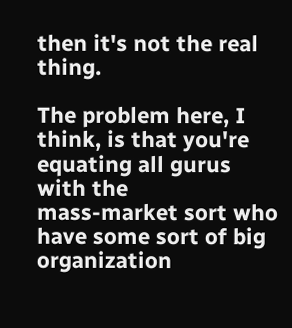then it's not the real thing.

The problem here, I think, is that you're equating all gurus with the
mass-market sort who have some sort of big organization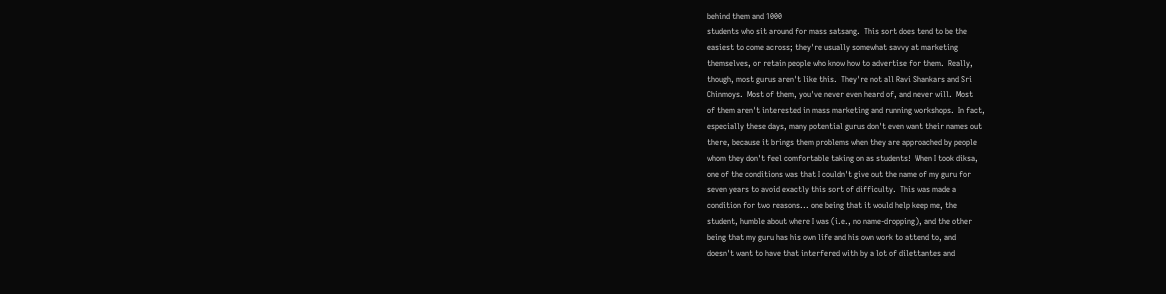behind them and 1000
students who sit around for mass satsang.  This sort does tend to be the
easiest to come across; they're usually somewhat savvy at marketing
themselves, or retain people who know how to advertise for them.  Really,
though, most gurus aren't like this.  They're not all Ravi Shankars and Sri
Chinmoys.  Most of them, you've never even heard of, and never will.  Most
of them aren't interested in mass marketing and running workshops.  In fact,
especially these days, many potential gurus don't even want their names out
there, because it brings them problems when they are approached by people
whom they don't feel comfortable taking on as students!  When I took diksa,
one of the conditions was that I couldn't give out the name of my guru for
seven years to avoid exactly this sort of difficulty.  This was made a
condition for two reasons... one being that it would help keep me, the
student, humble about where I was (i.e., no name-dropping), and the other
being that my guru has his own life and his own work to attend to, and
doesn't want to have that interfered with by a lot of dilettantes and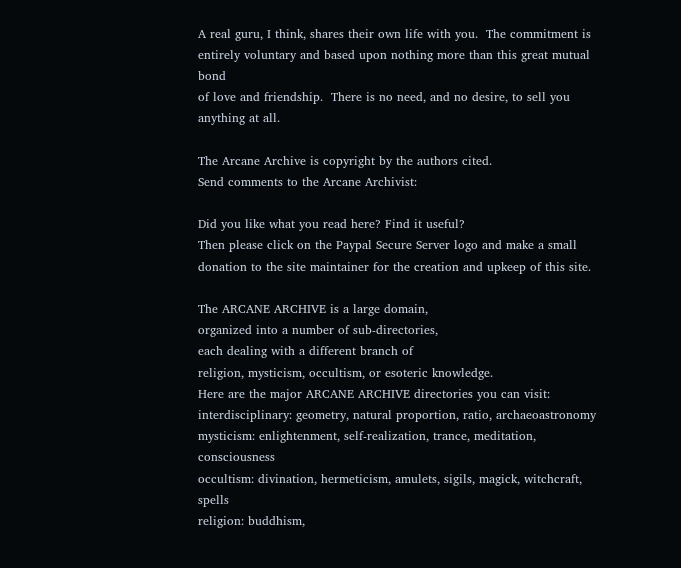A real guru, I think, shares their own life with you.  The commitment is
entirely voluntary and based upon nothing more than this great mutual bond
of love and friendship.  There is no need, and no desire, to sell you
anything at all.

The Arcane Archive is copyright by the authors cited.
Send comments to the Arcane Archivist:

Did you like what you read here? Find it useful?
Then please click on the Paypal Secure Server logo and make a small
donation to the site maintainer for the creation and upkeep of this site.

The ARCANE ARCHIVE is a large domain,
organized into a number of sub-directories,
each dealing with a different branch of
religion, mysticism, occultism, or esoteric knowledge.
Here are the major ARCANE ARCHIVE directories you can visit:
interdisciplinary: geometry, natural proportion, ratio, archaeoastronomy
mysticism: enlightenment, self-realization, trance, meditation, consciousness
occultism: divination, hermeticism, amulets, sigils, magick, witchcraft, spells
religion: buddhism,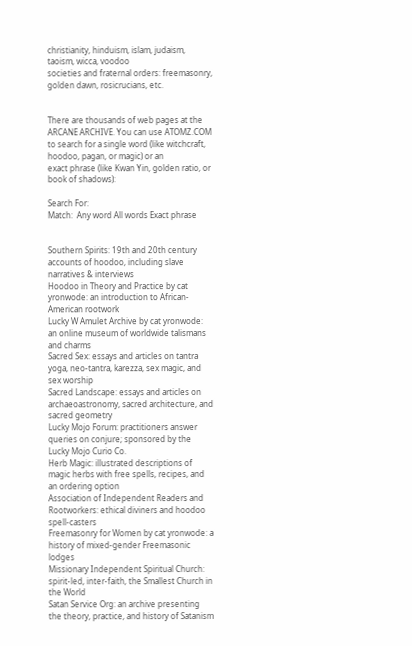christianity, hinduism, islam, judaism, taoism, wicca, voodoo
societies and fraternal orders: freemasonry, golden dawn, rosicrucians, etc.


There are thousands of web pages at the ARCANE ARCHIVE. You can use ATOMZ.COM
to search for a single word (like witchcraft, hoodoo, pagan, or magic) or an
exact phrase (like Kwan Yin, golden ratio, or book of shadows):

Search For:
Match:  Any word All words Exact phrase


Southern Spirits: 19th and 20th century accounts of hoodoo, including slave narratives & interviews
Hoodoo in Theory and Practice by cat yronwode: an introduction to African-American rootwork
Lucky W Amulet Archive by cat yronwode: an online museum of worldwide talismans and charms
Sacred Sex: essays and articles on tantra yoga, neo-tantra, karezza, sex magic, and sex worship
Sacred Landscape: essays and articles on archaeoastronomy, sacred architecture, and sacred geometry
Lucky Mojo Forum: practitioners answer queries on conjure; sponsored by the Lucky Mojo Curio Co.
Herb Magic: illustrated descriptions of magic herbs with free spells, recipes, and an ordering option
Association of Independent Readers and Rootworkers: ethical diviners and hoodoo spell-casters
Freemasonry for Women by cat yronwode: a history of mixed-gender Freemasonic lodges
Missionary Independent Spiritual Church: spirit-led, inter-faith, the Smallest Church in the World
Satan Service Org: an archive presenting the theory, practice, and history of Satanism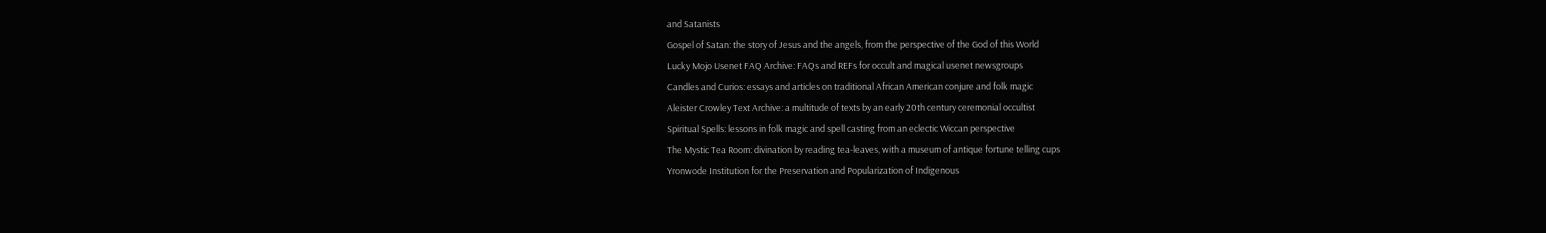and Satanists
Gospel of Satan: the story of Jesus and the angels, from the perspective of the God of this World
Lucky Mojo Usenet FAQ Archive: FAQs and REFs for occult and magical usenet newsgroups
Candles and Curios: essays and articles on traditional African American conjure and folk magic
Aleister Crowley Text Archive: a multitude of texts by an early 20th century ceremonial occultist
Spiritual Spells: lessons in folk magic and spell casting from an eclectic Wiccan perspective
The Mystic Tea Room: divination by reading tea-leaves, with a museum of antique fortune telling cups
Yronwode Institution for the Preservation and Popularization of Indigenous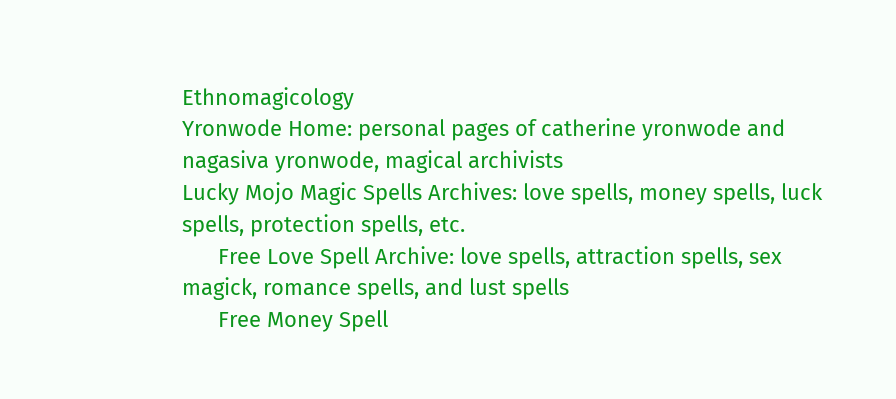Ethnomagicology
Yronwode Home: personal pages of catherine yronwode and nagasiva yronwode, magical archivists
Lucky Mojo Magic Spells Archives: love spells, money spells, luck spells, protection spells, etc.
      Free Love Spell Archive: love spells, attraction spells, sex magick, romance spells, and lust spells
      Free Money Spell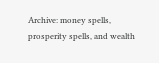Archive: money spells, prosperity spells, and wealth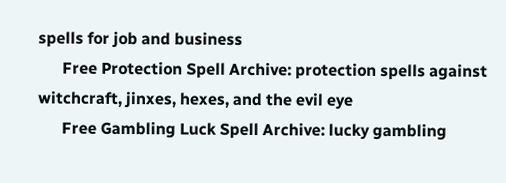spells for job and business
      Free Protection Spell Archive: protection spells against witchcraft, jinxes, hexes, and the evil eye
      Free Gambling Luck Spell Archive: lucky gambling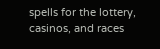spells for the lottery, casinos, and races